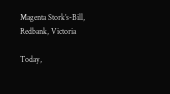Magenta Stork’s-Bill, Redbank, Victoria

Today,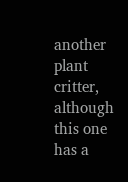another plant critter, although this one has a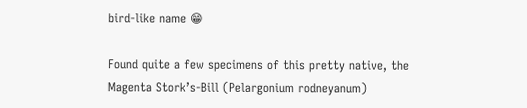bird-like name 😁

Found quite a few specimens of this pretty native, the Magenta Stork’s-Bill (Pelargonium rodneyanum)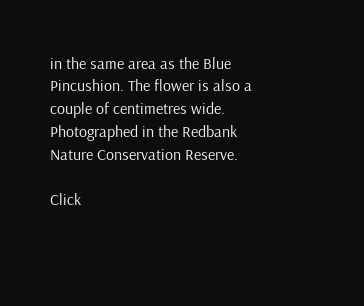in the same area as the Blue Pincushion. The flower is also a couple of centimetres wide. Photographed in the Redbank Nature Conservation Reserve.

Click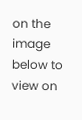on the image below to view on